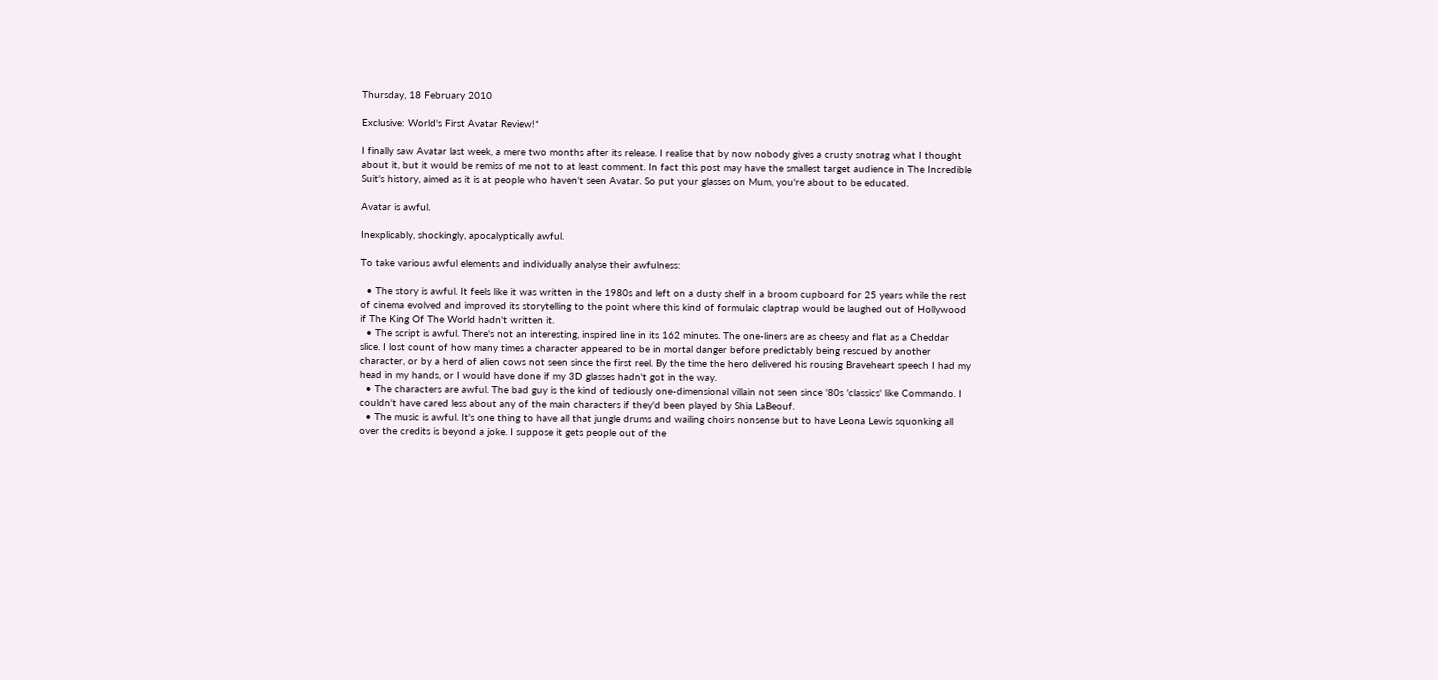Thursday, 18 February 2010

Exclusive: World's First Avatar Review!*

I finally saw Avatar last week, a mere two months after its release. I realise that by now nobody gives a crusty snotrag what I thought about it, but it would be remiss of me not to at least comment. In fact this post may have the smallest target audience in The Incredible Suit's history, aimed as it is at people who haven't seen Avatar. So put your glasses on Mum, you're about to be educated.

Avatar is awful.

Inexplicably, shockingly, apocalyptically awful.

To take various awful elements and individually analyse their awfulness:

  • The story is awful. It feels like it was written in the 1980s and left on a dusty shelf in a broom cupboard for 25 years while the rest of cinema evolved and improved its storytelling to the point where this kind of formulaic claptrap would be laughed out of Hollywood if The King Of The World hadn't written it.
  • The script is awful. There's not an interesting, inspired line in its 162 minutes. The one-liners are as cheesy and flat as a Cheddar slice. I lost count of how many times a character appeared to be in mortal danger before predictably being rescued by another character, or by a herd of alien cows not seen since the first reel. By the time the hero delivered his rousing Braveheart speech I had my head in my hands, or I would have done if my 3D glasses hadn't got in the way.
  • The characters are awful. The bad guy is the kind of tediously one-dimensional villain not seen since '80s 'classics' like Commando. I couldn't have cared less about any of the main characters if they'd been played by Shia LaBeouf.
  • The music is awful. It's one thing to have all that jungle drums and wailing choirs nonsense but to have Leona Lewis squonking all over the credits is beyond a joke. I suppose it gets people out of the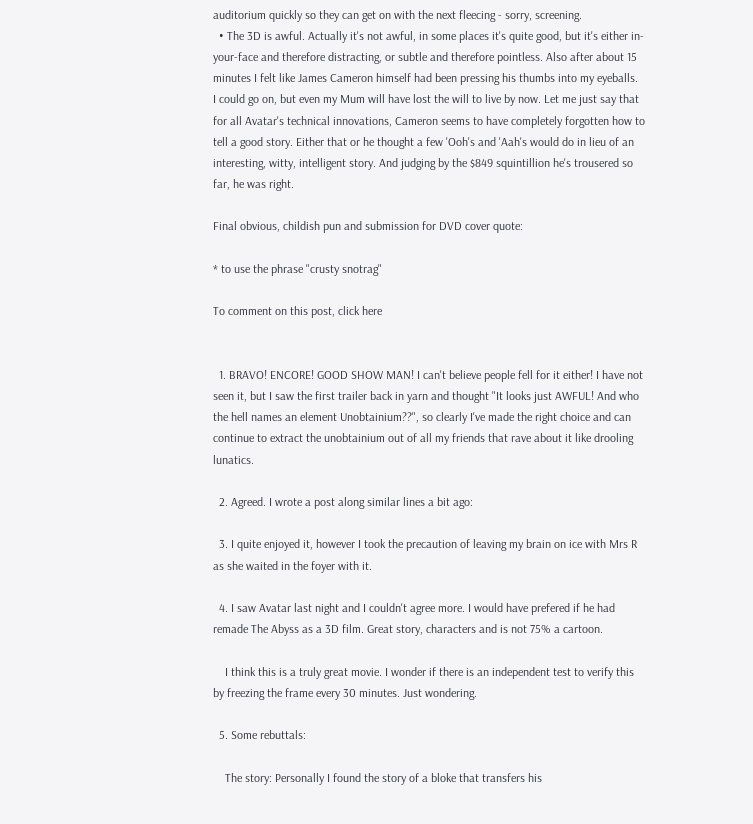auditorium quickly so they can get on with the next fleecing - sorry, screening.
  • The 3D is awful. Actually it's not awful, in some places it's quite good, but it's either in-your-face and therefore distracting, or subtle and therefore pointless. Also after about 15 minutes I felt like James Cameron himself had been pressing his thumbs into my eyeballs.
I could go on, but even my Mum will have lost the will to live by now. Let me just say that for all Avatar's technical innovations, Cameron seems to have completely forgotten how to tell a good story. Either that or he thought a few 'Ooh's and 'Aah's would do in lieu of an interesting, witty, intelligent story. And judging by the $849 squintillion he's trousered so far, he was right.

Final obvious, childish pun and submission for DVD cover quote:

* to use the phrase "crusty snotrag"

To comment on this post, click here


  1. BRAVO! ENCORE! GOOD SHOW MAN! I can't believe people fell for it either! I have not seen it, but I saw the first trailer back in yarn and thought "It looks just AWFUL! And who the hell names an element Unobtainium??", so clearly I've made the right choice and can continue to extract the unobtainium out of all my friends that rave about it like drooling lunatics.

  2. Agreed. I wrote a post along similar lines a bit ago:

  3. I quite enjoyed it, however I took the precaution of leaving my brain on ice with Mrs R as she waited in the foyer with it.

  4. I saw Avatar last night and I couldn't agree more. I would have prefered if he had remade The Abyss as a 3D film. Great story, characters and is not 75% a cartoon.

    I think this is a truly great movie. I wonder if there is an independent test to verify this by freezing the frame every 30 minutes. Just wondering.

  5. Some rebuttals:

    The story: Personally I found the story of a bloke that transfers his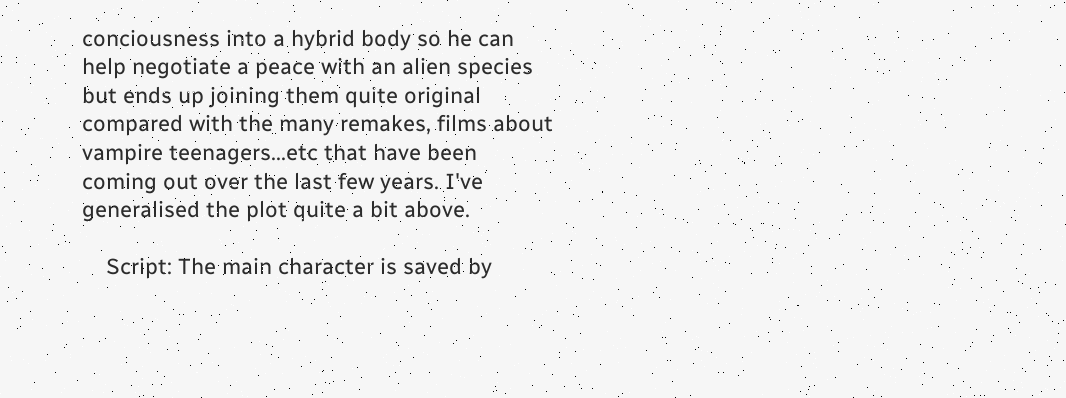conciousness into a hybrid body so he can help negotiate a peace with an alien species but ends up joining them quite original compared with the many remakes, films about vampire teenagers...etc that have been coming out over the last few years. I've generalised the plot quite a bit above.

    Script: The main character is saved by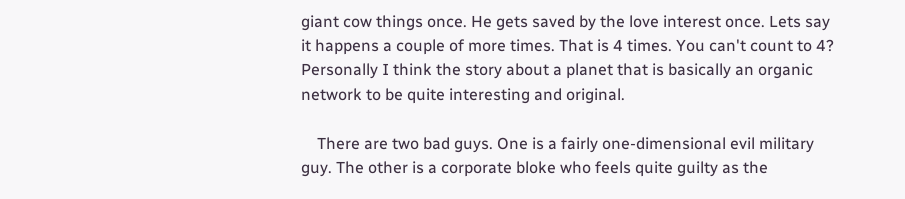giant cow things once. He gets saved by the love interest once. Lets say it happens a couple of more times. That is 4 times. You can't count to 4? Personally I think the story about a planet that is basically an organic network to be quite interesting and original.

    There are two bad guys. One is a fairly one-dimensional evil military guy. The other is a corporate bloke who feels quite guilty as the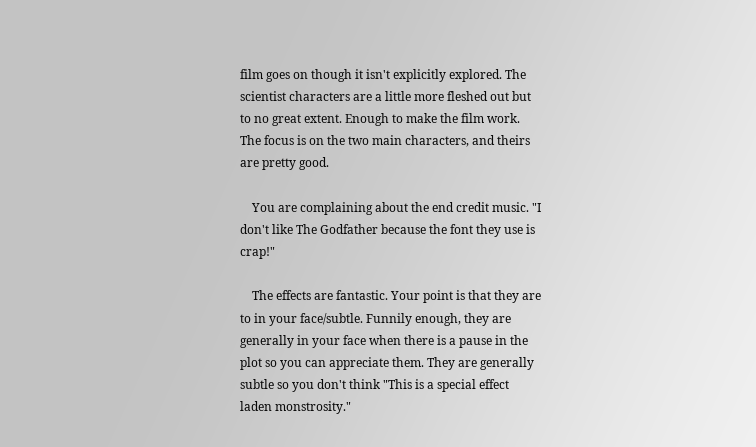film goes on though it isn't explicitly explored. The scientist characters are a little more fleshed out but to no great extent. Enough to make the film work. The focus is on the two main characters, and theirs are pretty good.

    You are complaining about the end credit music. "I don't like The Godfather because the font they use is crap!"

    The effects are fantastic. Your point is that they are to in your face/subtle. Funnily enough, they are generally in your face when there is a pause in the plot so you can appreciate them. They are generally subtle so you don't think "This is a special effect laden monstrosity."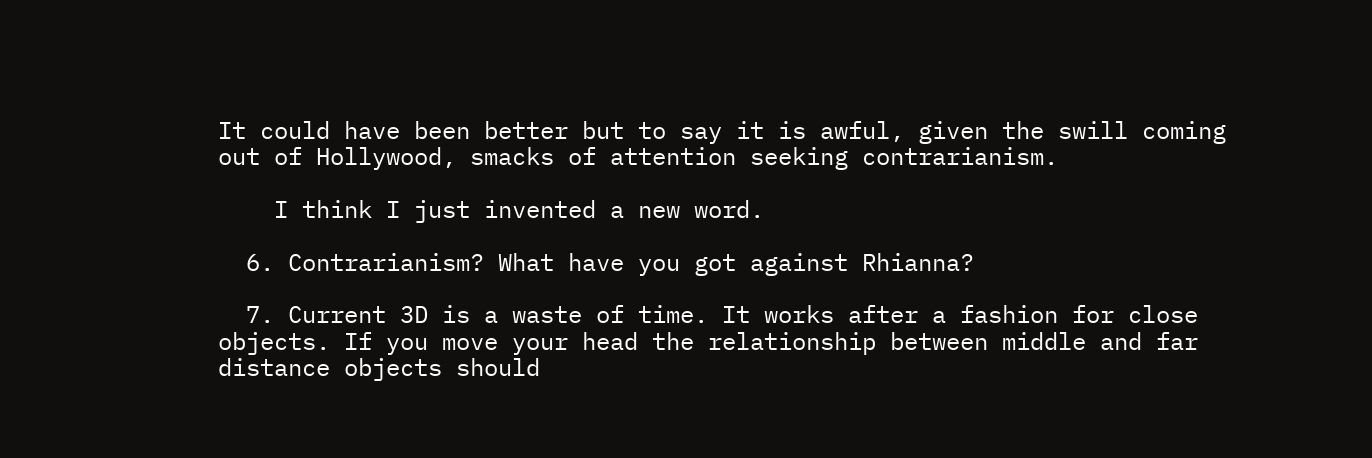It could have been better but to say it is awful, given the swill coming out of Hollywood, smacks of attention seeking contrarianism.

    I think I just invented a new word.

  6. Contrarianism? What have you got against Rhianna?

  7. Current 3D is a waste of time. It works after a fashion for close objects. If you move your head the relationship between middle and far distance objects should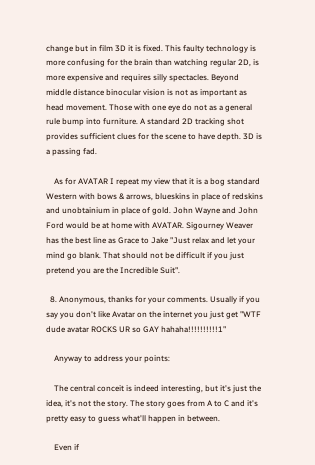change but in film 3D it is fixed. This faulty technology is more confusing for the brain than watching regular 2D, is more expensive and requires silly spectacles. Beyond middle distance binocular vision is not as important as head movement. Those with one eye do not as a general rule bump into furniture. A standard 2D tracking shot provides sufficient clues for the scene to have depth. 3D is a passing fad.

    As for AVATAR I repeat my view that it is a bog standard Western with bows & arrows, blueskins in place of redskins and unobtainium in place of gold. John Wayne and John Ford would be at home with AVATAR. Sigourney Weaver has the best line as Grace to Jake "Just relax and let your mind go blank. That should not be difficult if you just pretend you are the Incredible Suit".

  8. Anonymous, thanks for your comments. Usually if you say you don't like Avatar on the internet you just get "WTF dude avatar ROCKS UR so GAY hahaha!!!!!!!!!!1"

    Anyway to address your points:

    The central conceit is indeed interesting, but it's just the idea, it's not the story. The story goes from A to C and it's pretty easy to guess what'll happen in between.

    Even if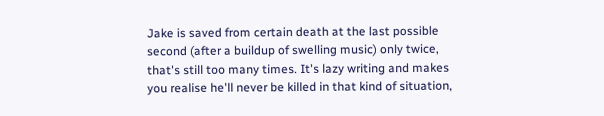Jake is saved from certain death at the last possible second (after a buildup of swelling music) only twice, that's still too many times. It's lazy writing and makes you realise he'll never be killed in that kind of situation,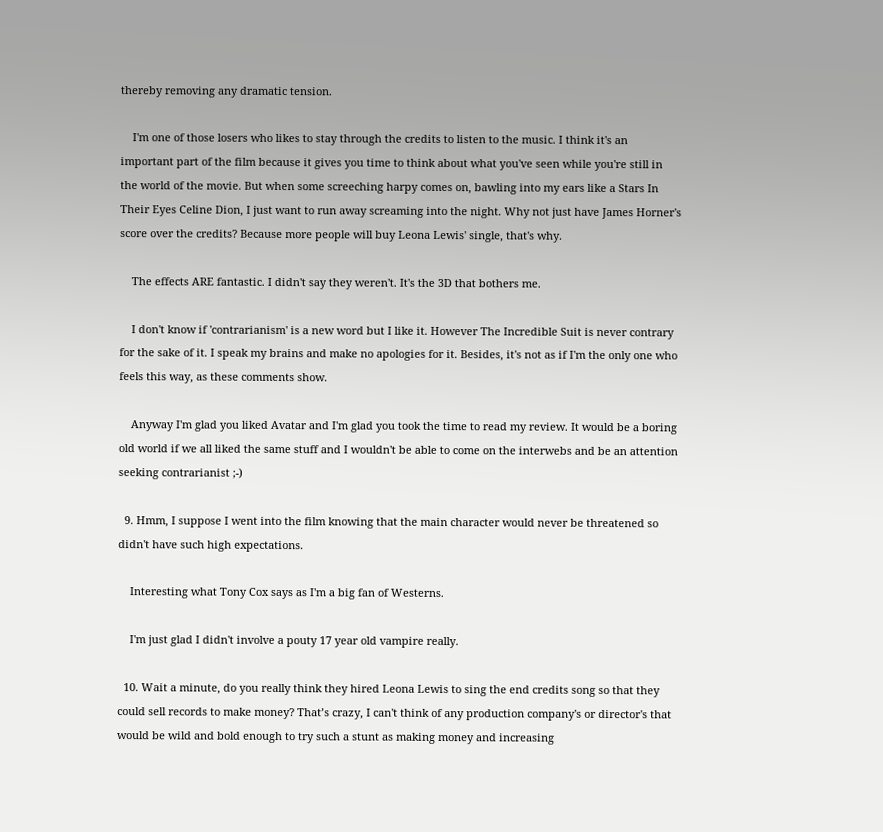thereby removing any dramatic tension.

    I'm one of those losers who likes to stay through the credits to listen to the music. I think it's an important part of the film because it gives you time to think about what you've seen while you're still in the world of the movie. But when some screeching harpy comes on, bawling into my ears like a Stars In Their Eyes Celine Dion, I just want to run away screaming into the night. Why not just have James Horner's score over the credits? Because more people will buy Leona Lewis' single, that's why.

    The effects ARE fantastic. I didn't say they weren't. It's the 3D that bothers me.

    I don't know if 'contrarianism' is a new word but I like it. However The Incredible Suit is never contrary for the sake of it. I speak my brains and make no apologies for it. Besides, it's not as if I'm the only one who feels this way, as these comments show.

    Anyway I'm glad you liked Avatar and I'm glad you took the time to read my review. It would be a boring old world if we all liked the same stuff and I wouldn't be able to come on the interwebs and be an attention seeking contrarianist ;-)

  9. Hmm, I suppose I went into the film knowing that the main character would never be threatened so didn't have such high expectations.

    Interesting what Tony Cox says as I'm a big fan of Westerns.

    I'm just glad I didn't involve a pouty 17 year old vampire really.

  10. Wait a minute, do you really think they hired Leona Lewis to sing the end credits song so that they could sell records to make money? That’s crazy, I can't think of any production company's or director's that would be wild and bold enough to try such a stunt as making money and increasing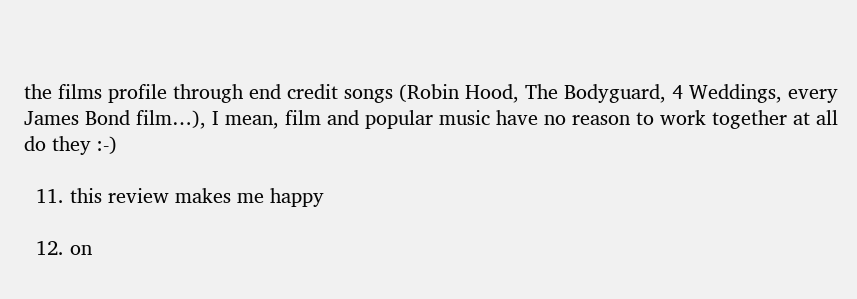the films profile through end credit songs (Robin Hood, The Bodyguard, 4 Weddings, every James Bond film…), I mean, film and popular music have no reason to work together at all do they :-)

  11. this review makes me happy

  12. on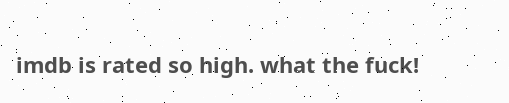imdb is rated so high. what the fuck!